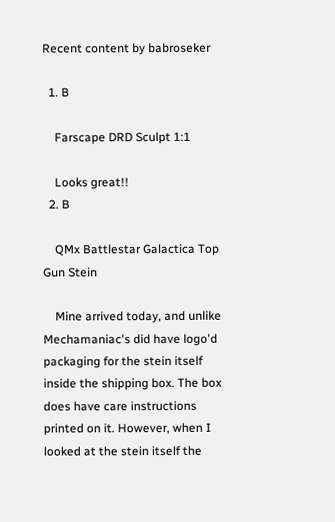Recent content by babroseker

  1. B

    Farscape DRD Sculpt 1:1

    Looks great!!
  2. B

    QMx Battlestar Galactica Top Gun Stein

    Mine arrived today, and unlike Mechamaniac's did have logo'd packaging for the stein itself inside the shipping box. The box does have care instructions printed on it. However, when I looked at the stein itself the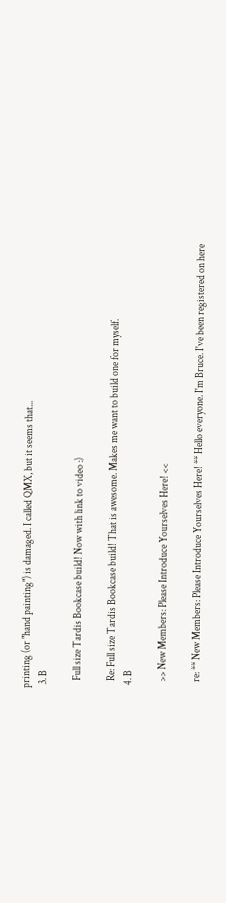printing (or "hand painting") is damaged. I called QMX, but it seems that...
  3. B

    Full size Tardis Bookcase build! Now with link to video :)

    Re: Full size Tardis Bookcase build! That is awesome. Makes me want to build one for myself.
  4. B

    >> New Members: Please Introduce Yourselves Here! <<

    re: ** New Members: Please Introduce Yourselves Here! ** Hello everyone. I'm Bruce. I've been registered on here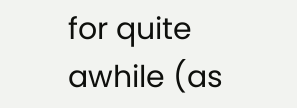for quite awhile (as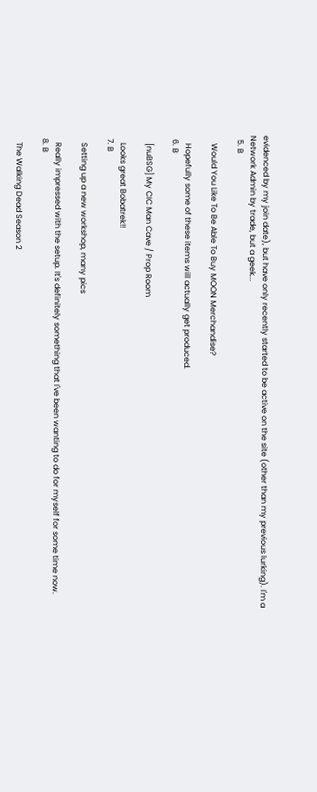evidenced by my join date), but have only recently started to be active on the site (other than my previous lurking). I'm a Network Admin by trade, but a geek...
  5. B

    Would You Like To Be Able To Buy MOON Merchandise?

    Hopefully some of these items will actually get produced.
  6. B

    [nuBSG] My CIC Man Cave / Prop Room

    Looks great Bobatrek!!
  7. B

    Setting up a new workshop, many pics

    Really impressed with the setup. It's definitely something that I've been wanting to do for myself for some time now.
  8. B

    The Walking Dead Season 2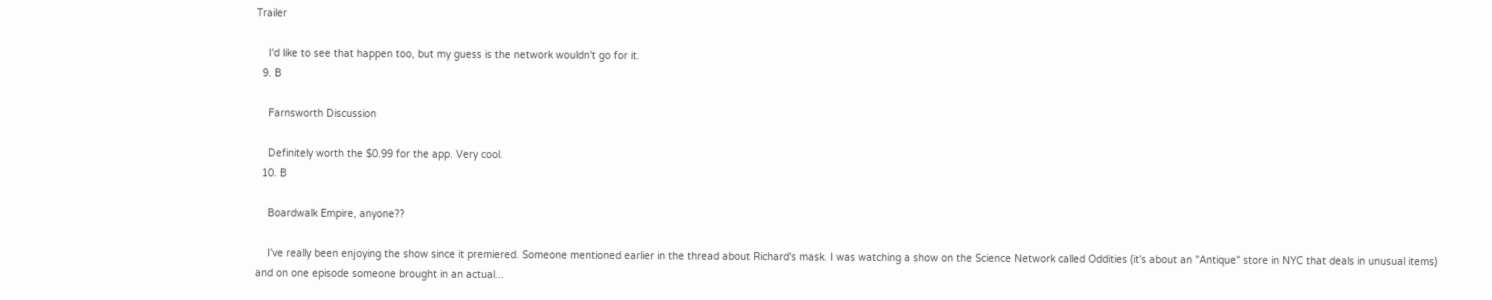Trailer

    I'd like to see that happen too, but my guess is the network wouldn't go for it.
  9. B

    Farnsworth Discussion

    Definitely worth the $0.99 for the app. Very cool.
  10. B

    Boardwalk Empire, anyone??

    I've really been enjoying the show since it premiered. Someone mentioned earlier in the thread about Richard's mask. I was watching a show on the Science Network called Oddities (it's about an "Antique" store in NYC that deals in unusual items) and on one episode someone brought in an actual...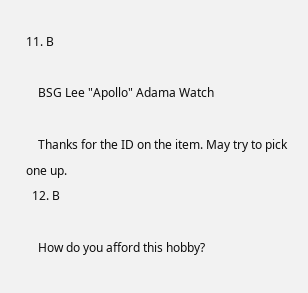11. B

    BSG Lee "Apollo" Adama Watch

    Thanks for the ID on the item. May try to pick one up.
  12. B

    How do you afford this hobby?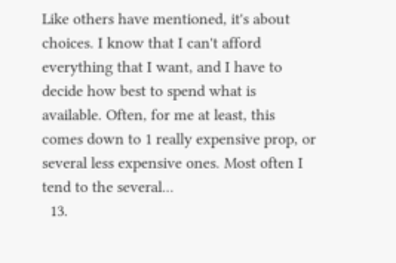Like others have mentioned, it's about choices. I know that I can't afford everything that I want, and I have to decide how best to spend what is available. Often, for me at least, this comes down to 1 really expensive prop, or several less expensive ones. Most often I tend to the several...
  13.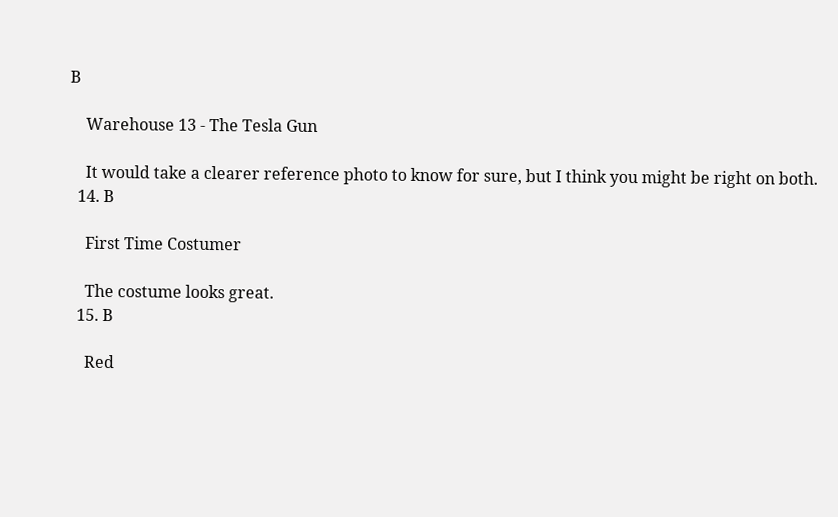B

    Warehouse 13 - The Tesla Gun

    It would take a clearer reference photo to know for sure, but I think you might be right on both.
  14. B

    First Time Costumer

    The costume looks great.
  15. B

    Red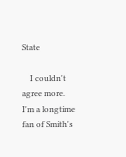State

    I couldn't agree more. I'm a longtime fan of Smith's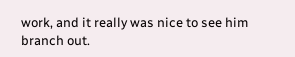work, and it really was nice to see him branch out.